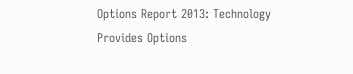Options Report 2013: Technology Provides Options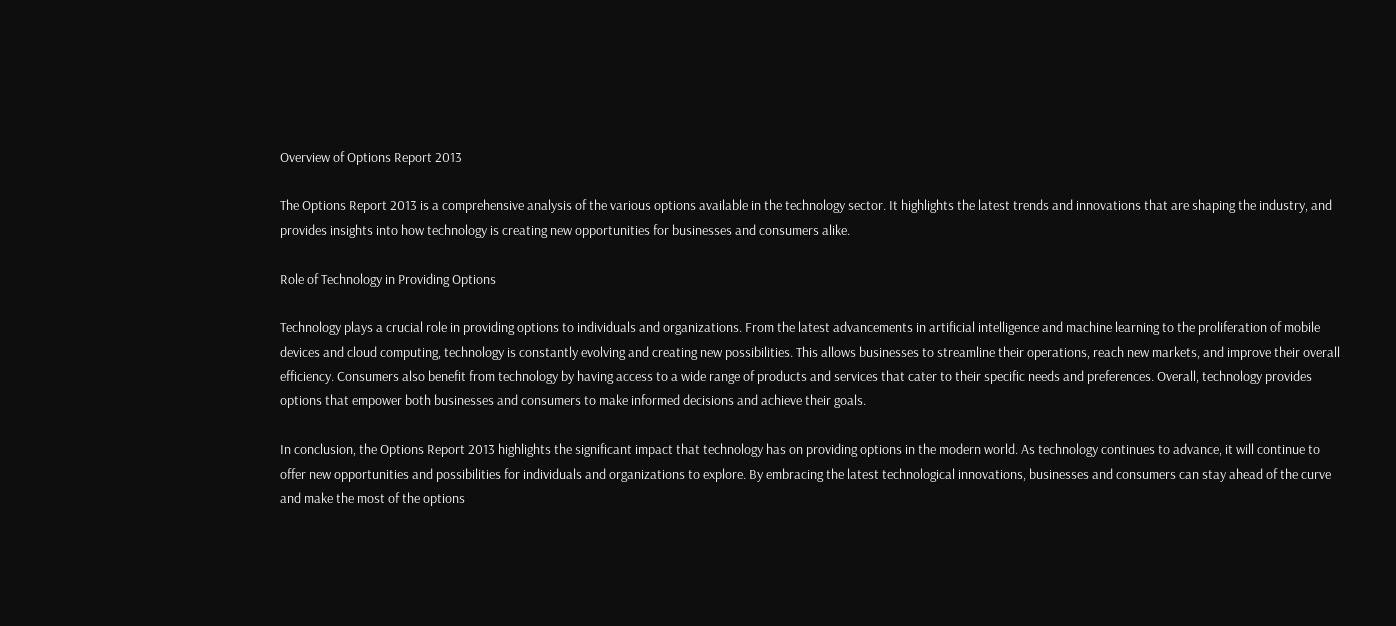Overview of Options Report 2013

The Options Report 2013 is a comprehensive analysis of the various options available in the technology sector. It highlights the latest trends and innovations that are shaping the industry, and provides insights into how technology is creating new opportunities for businesses and consumers alike.

Role of Technology in Providing Options

Technology plays a crucial role in providing options to individuals and organizations. From the latest advancements in artificial intelligence and machine learning to the proliferation of mobile devices and cloud computing, technology is constantly evolving and creating new possibilities. This allows businesses to streamline their operations, reach new markets, and improve their overall efficiency. Consumers also benefit from technology by having access to a wide range of products and services that cater to their specific needs and preferences. Overall, technology provides options that empower both businesses and consumers to make informed decisions and achieve their goals.

In conclusion, the Options Report 2013 highlights the significant impact that technology has on providing options in the modern world. As technology continues to advance, it will continue to offer new opportunities and possibilities for individuals and organizations to explore. By embracing the latest technological innovations, businesses and consumers can stay ahead of the curve and make the most of the options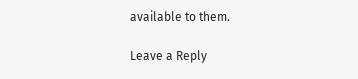available to them.

Leave a Reply